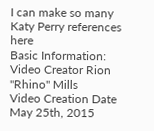I can make so many Katy Perry references here
Basic Information:
Video Creator Rion "Rhino" Mills
Video Creation Date May 25th, 2015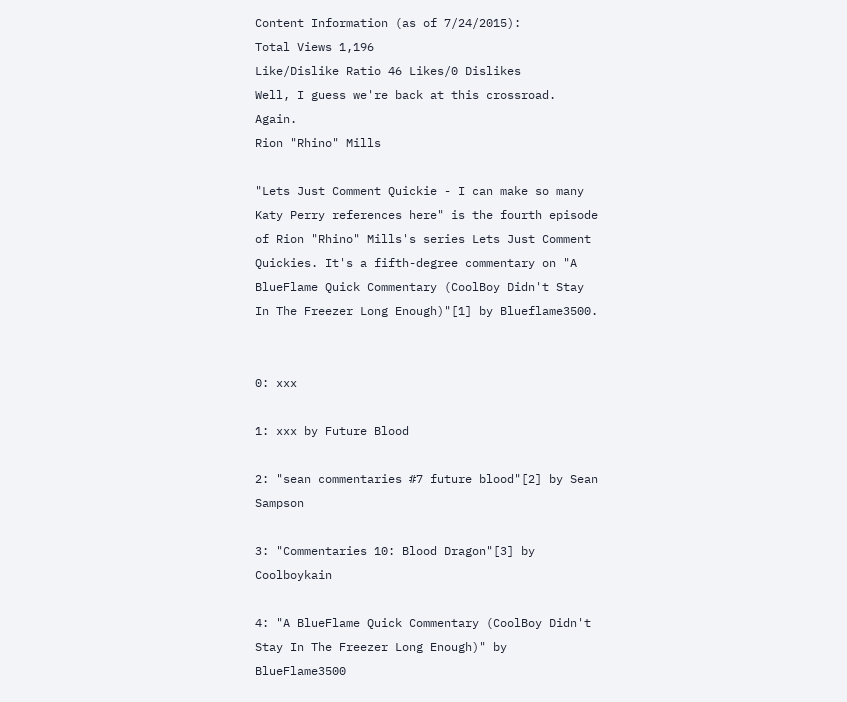Content Information (as of 7/24/2015):
Total Views 1,196
Like/Dislike Ratio 46 Likes/0 Dislikes
Well, I guess we're back at this crossroad. Again.
Rion "Rhino" Mills

"Lets Just Comment Quickie - I can make so many Katy Perry references here" is the fourth episode of Rion "Rhino" Mills's series Lets Just Comment Quickies. It's a fifth-degree commentary on "A BlueFlame Quick Commentary (CoolBoy Didn't Stay In The Freezer Long Enough)"[1] by Blueflame3500.


0: xxx

1: xxx by Future Blood

2: "sean commentaries #7 future blood"[2] by Sean Sampson

3: "Commentaries 10: Blood Dragon"[3] by Coolboykain

4: "A BlueFlame Quick Commentary (CoolBoy Didn't Stay In The Freezer Long Enough)" by BlueFlame3500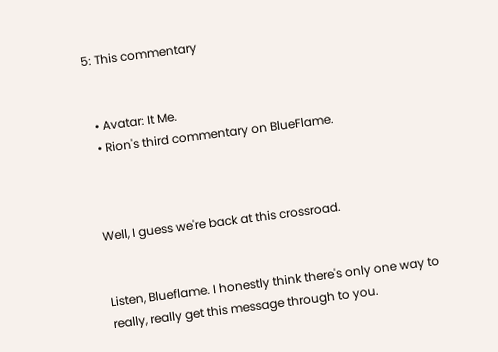5: This commentary


  • Avatar: It Me.
  • Rion's third commentary on BlueFlame.



Well, I guess we're back at this crossroad.


Listen, Blueflame. I honestly think there's only one way to really, really get this message through to you.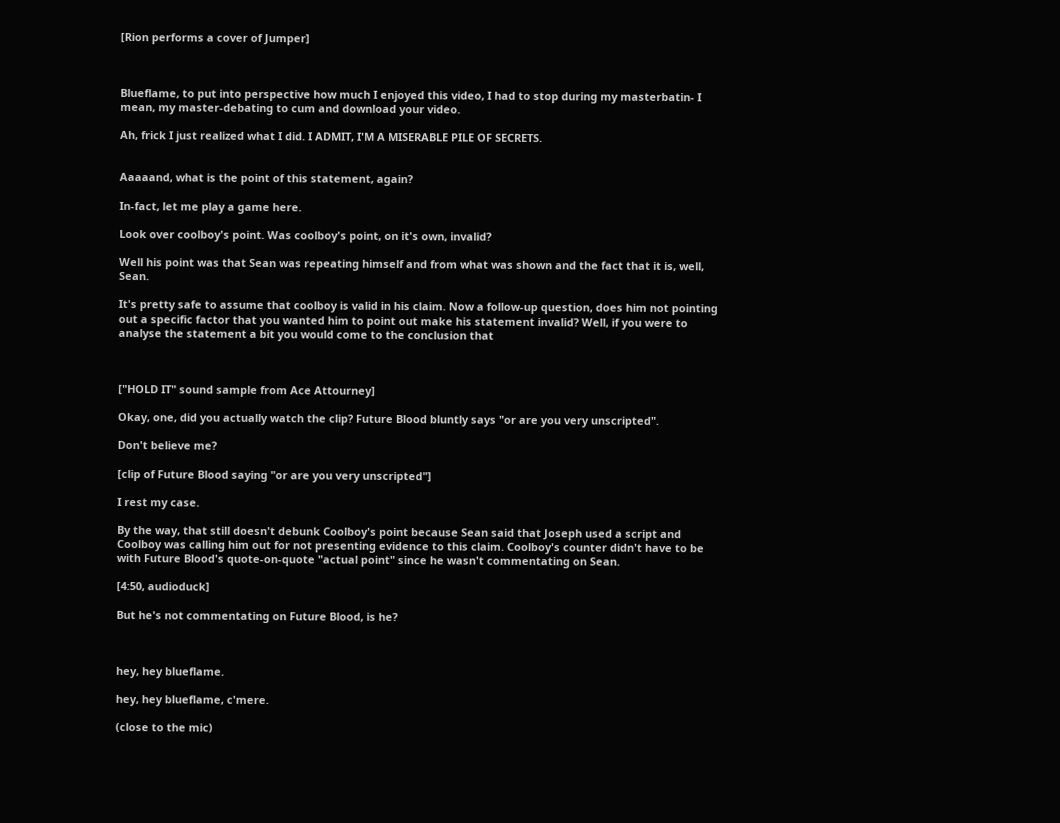[Rion performs a cover of Jumper]



Blueflame, to put into perspective how much I enjoyed this video, I had to stop during my masterbatin- I mean, my master-debating to cum and download your video.

Ah, frick I just realized what I did. I ADMIT, I'M A MISERABLE PILE OF SECRETS.


Aaaaand, what is the point of this statement, again?

In-fact, let me play a game here.

Look over coolboy's point. Was coolboy's point, on it's own, invalid?

Well his point was that Sean was repeating himself and from what was shown and the fact that it is, well, Sean.

It's pretty safe to assume that coolboy is valid in his claim. Now a follow-up question, does him not pointing out a specific factor that you wanted him to point out make his statement invalid? Well, if you were to analyse the statement a bit you would come to the conclusion that



["HOLD IT" sound sample from Ace Attourney]

Okay, one, did you actually watch the clip? Future Blood bluntly says "or are you very unscripted".

Don't believe me?

[clip of Future Blood saying "or are you very unscripted"]

I rest my case.

By the way, that still doesn't debunk Coolboy's point because Sean said that Joseph used a script and Coolboy was calling him out for not presenting evidence to this claim. Coolboy's counter didn't have to be with Future Blood's quote-on-quote "actual point" since he wasn't commentating on Sean.

[4:50, audioduck]

But he's not commentating on Future Blood, is he?



hey, hey blueflame.

hey, hey blueflame, c'mere.

(close to the mic)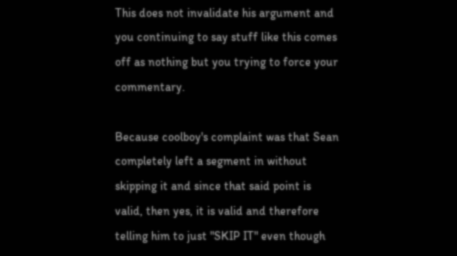This does not invalidate his argument and you continuing to say stuff like this comes off as nothing but you trying to force your commentary.

Because coolboy's complaint was that Sean completely left a segment in without skipping it and since that said point is valid, then yes, it is valid and therefore telling him to just "SKIP IT" even though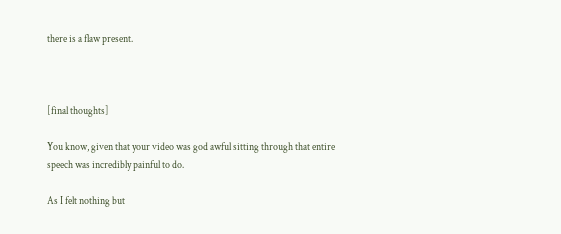there is a flaw present.



[final thoughts]

You know, given that your video was god awful sitting through that entire speech was incredibly painful to do.

As I felt nothing but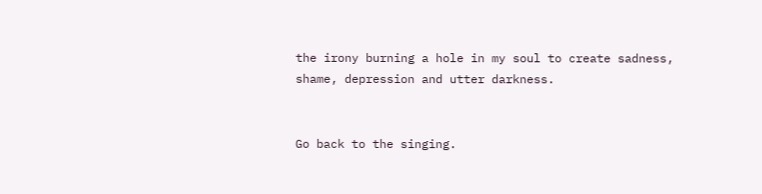the irony burning a hole in my soul to create sadness, shame, depression and utter darkness.


Go back to the singing.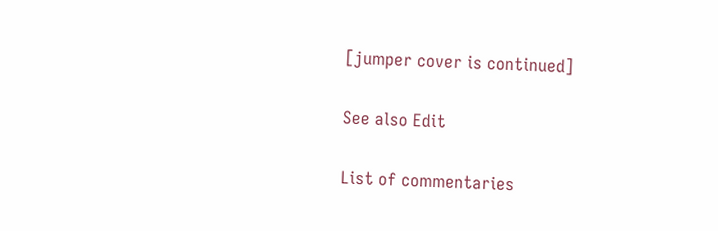[jumper cover is continued]

See also Edit

List of commentaries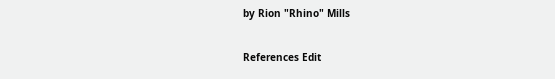by Rion "Rhino" Mills

References Edit